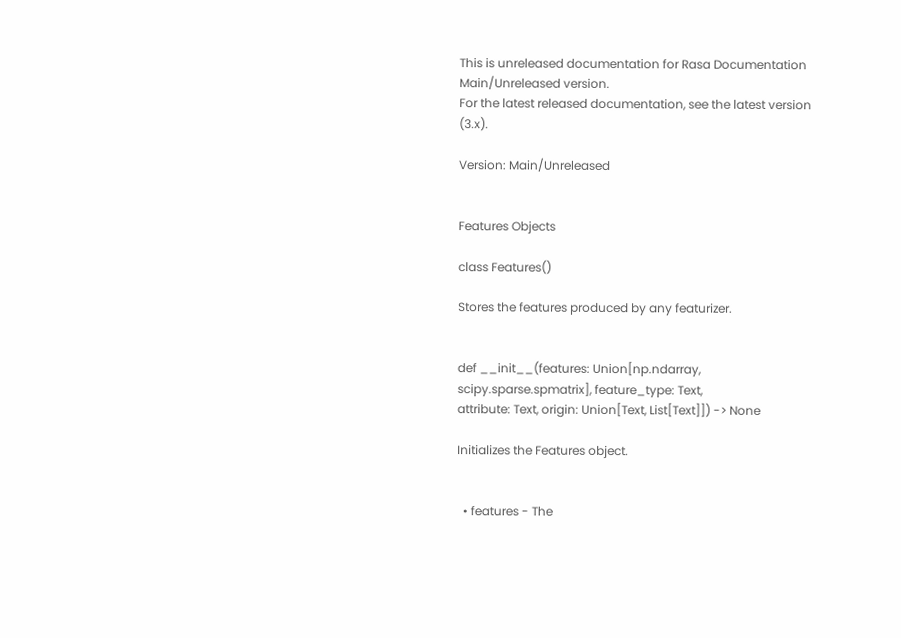This is unreleased documentation for Rasa Documentation Main/Unreleased version.
For the latest released documentation, see the latest version (3.x).

Version: Main/Unreleased


Features Objects

class Features()

Stores the features produced by any featurizer.


def __init__(features: Union[np.ndarray,
scipy.sparse.spmatrix], feature_type: Text,
attribute: Text, origin: Union[Text, List[Text]]) -> None

Initializes the Features object.


  • features - The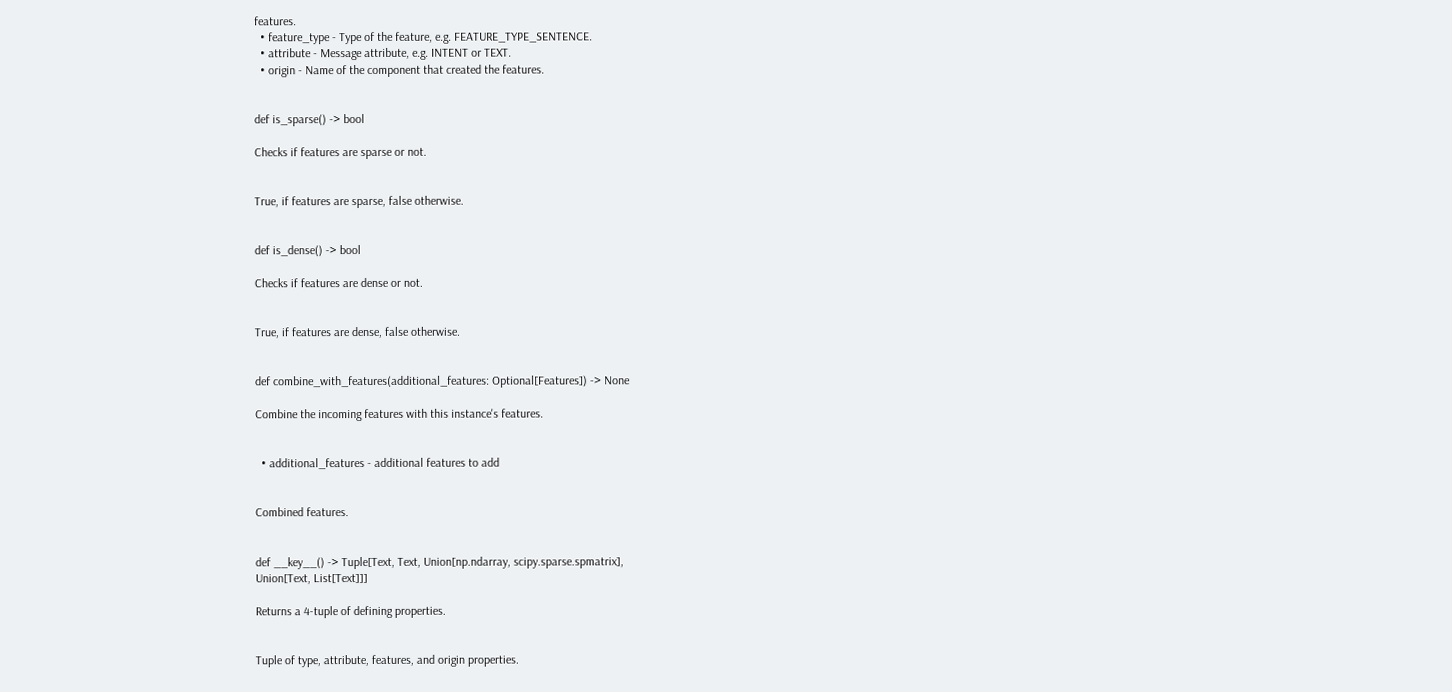features.
  • feature_type - Type of the feature, e.g. FEATURE_TYPE_SENTENCE.
  • attribute - Message attribute, e.g. INTENT or TEXT.
  • origin - Name of the component that created the features.


def is_sparse() -> bool

Checks if features are sparse or not.


True, if features are sparse, false otherwise.


def is_dense() -> bool

Checks if features are dense or not.


True, if features are dense, false otherwise.


def combine_with_features(additional_features: Optional[Features]) -> None

Combine the incoming features with this instance's features.


  • additional_features - additional features to add


Combined features.


def __key__() -> Tuple[Text, Text, Union[np.ndarray, scipy.sparse.spmatrix],
Union[Text, List[Text]]]

Returns a 4-tuple of defining properties.


Tuple of type, attribute, features, and origin properties.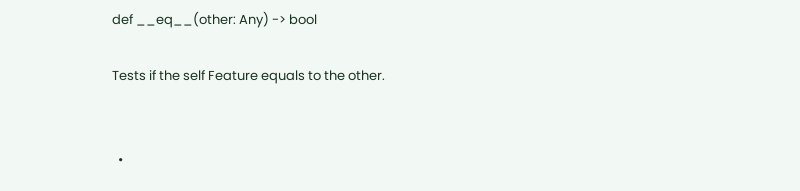def __eq__(other: Any) -> bool

Tests if the self Feature equals to the other.


  •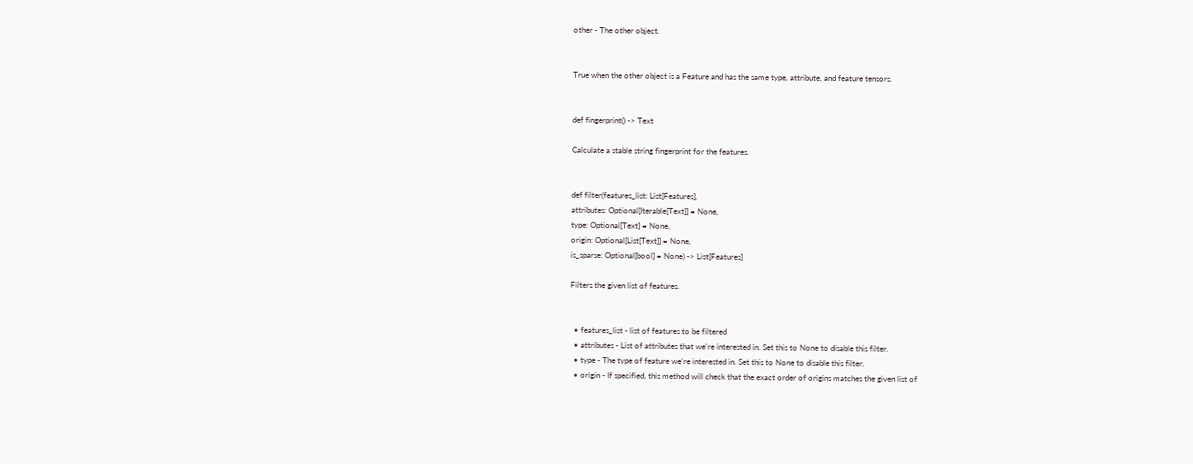other - The other object.


True when the other object is a Feature and has the same type, attribute, and feature tensors.


def fingerprint() -> Text

Calculate a stable string fingerprint for the features.


def filter(features_list: List[Features],
attributes: Optional[Iterable[Text]] = None,
type: Optional[Text] = None,
origin: Optional[List[Text]] = None,
is_sparse: Optional[bool] = None) -> List[Features]

Filters the given list of features.


  • features_list - list of features to be filtered
  • attributes - List of attributes that we're interested in. Set this to None to disable this filter.
  • type - The type of feature we're interested in. Set this to None to disable this filter.
  • origin - If specified, this method will check that the exact order of origins matches the given list of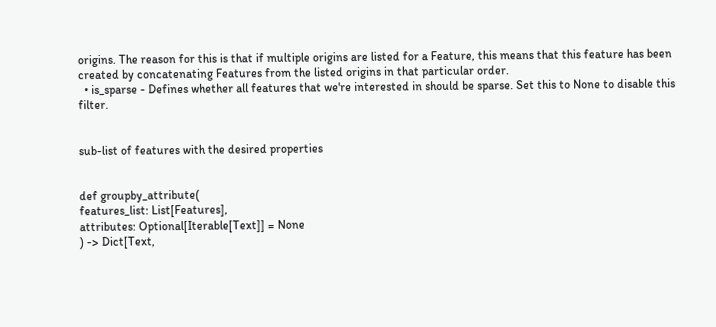origins. The reason for this is that if multiple origins are listed for a Feature, this means that this feature has been created by concatenating Features from the listed origins in that particular order.
  • is_sparse - Defines whether all features that we're interested in should be sparse. Set this to None to disable this filter.


sub-list of features with the desired properties


def groupby_attribute(
features_list: List[Features],
attributes: Optional[Iterable[Text]] = None
) -> Dict[Text,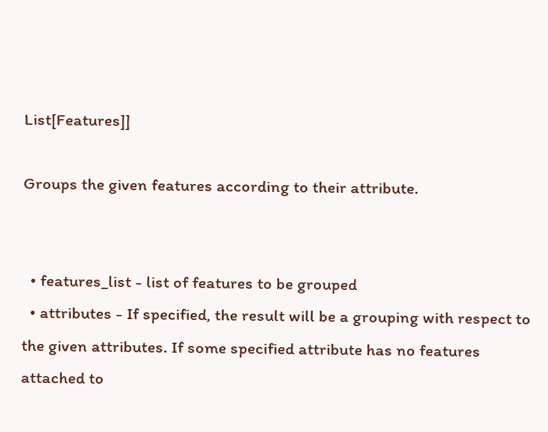List[Features]]

Groups the given features according to their attribute.


  • features_list - list of features to be grouped
  • attributes - If specified, the result will be a grouping with respect to the given attributes. If some specified attribute has no features attached to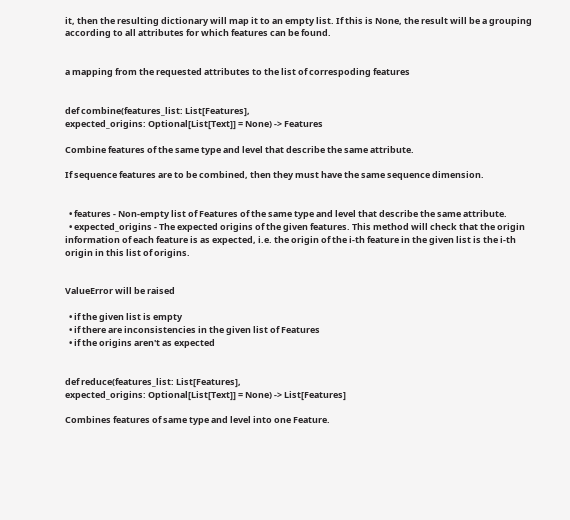it, then the resulting dictionary will map it to an empty list. If this is None, the result will be a grouping according to all attributes for which features can be found.


a mapping from the requested attributes to the list of correspoding features


def combine(features_list: List[Features],
expected_origins: Optional[List[Text]] = None) -> Features

Combine features of the same type and level that describe the same attribute.

If sequence features are to be combined, then they must have the same sequence dimension.


  • features - Non-empty list of Features of the same type and level that describe the same attribute.
  • expected_origins - The expected origins of the given features. This method will check that the origin information of each feature is as expected, i.e. the origin of the i-th feature in the given list is the i-th origin in this list of origins.


ValueError will be raised

  • if the given list is empty
  • if there are inconsistencies in the given list of Features
  • if the origins aren't as expected


def reduce(features_list: List[Features],
expected_origins: Optional[List[Text]] = None) -> List[Features]

Combines features of same type and level into one Feature.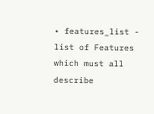• features_list - list of Features which must all describe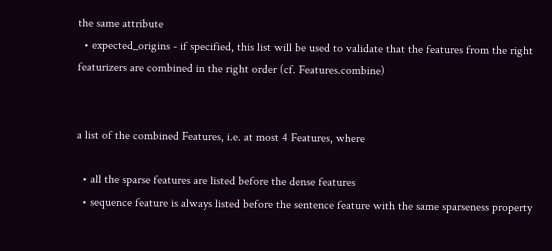the same attribute
  • expected_origins - if specified, this list will be used to validate that the features from the right featurizers are combined in the right order (cf. Features.combine)


a list of the combined Features, i.e. at most 4 Features, where

  • all the sparse features are listed before the dense features
  • sequence feature is always listed before the sentence feature with the same sparseness property